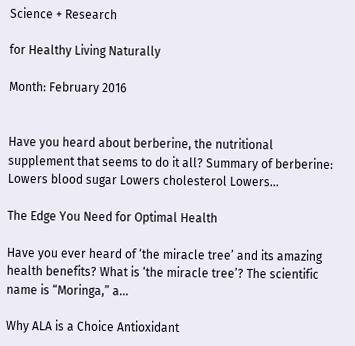Science + Research

for Healthy Living Naturally

Month: February 2016


Have you heard about berberine, the nutritional supplement that seems to do it all? Summary of berberine: Lowers blood sugar Lowers cholesterol Lowers...

The Edge You Need for Optimal Health

Have you ever heard of ‘the miracle tree’ and its amazing health benefits? What is ‘the miracle tree’? The scientific name is “Moringa,” a...

Why ALA is a Choice Antioxidant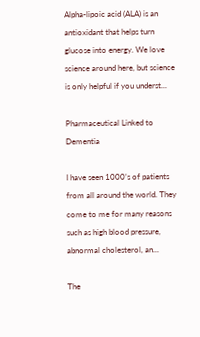Alpha-lipoic acid (ALA) is an antioxidant that helps turn glucose into energy. We love science around here, but science is only helpful if you underst...

Pharmaceutical Linked to Dementia

I have seen 1000’s of patients from all around the world. They come to me for many reasons such as high blood pressure, abnormal cholesterol, an...

The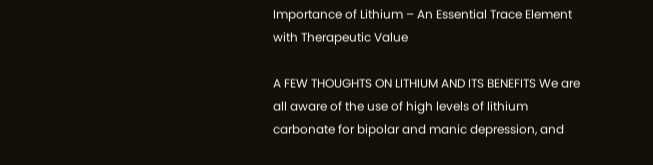Importance of Lithium – An Essential Trace Element with Therapeutic Value

A FEW THOUGHTS ON LITHIUM AND ITS BENEFITS We are all aware of the use of high levels of lithium carbonate for bipolar and manic depression, and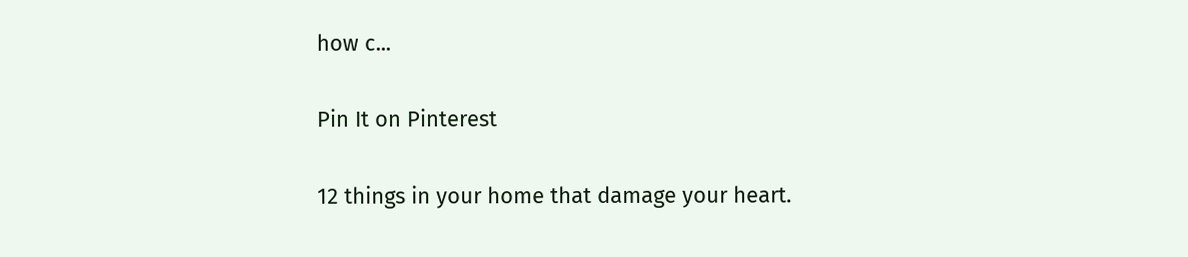how c...

Pin It on Pinterest

12 things in your home that damage your heart.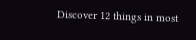Discover 12 things in most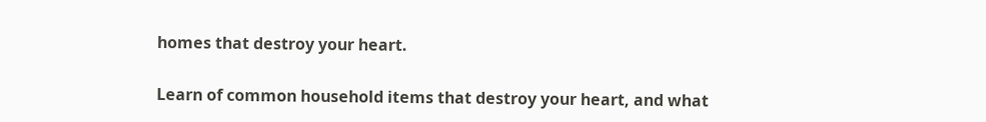homes that destroy your heart.

Learn of common household items that destroy your heart, and what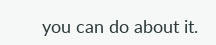you can do about it.